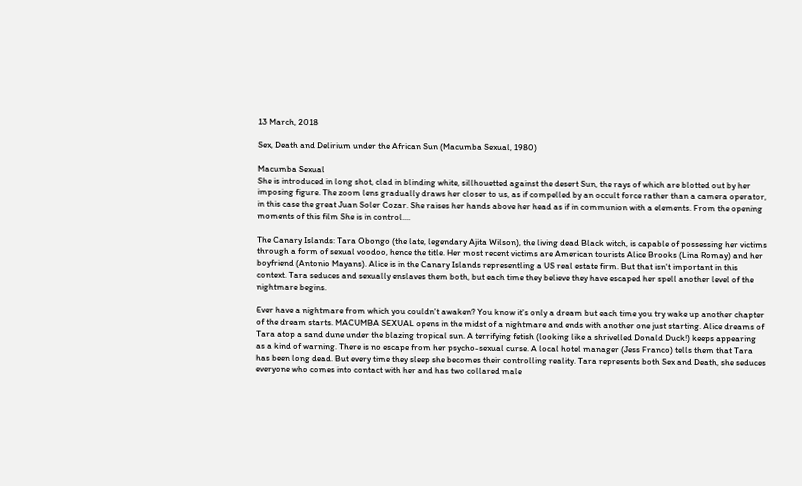13 March, 2018

Sex, Death and Delirium under the African Sun (Macumba Sexual, 1980)

Macumba Sexual
She is introduced in long shot, clad in blinding white, sillhouetted against the desert Sun, the rays of which are blotted out by her imposing figure. The zoom lens gradually draws her closer to us, as if compelled by an occult force rather than a camera operator, in this case the great Juan Soler Cozar. She raises her hands above her head as if in communion with a elements. From the opening moments of this film She is in control....

The Canary Islands: Tara Obongo (the late, legendary Ajita Wilson), the living dead Black witch, is capable of possessing her victims through a form of sexual voodoo, hence the title. Her most recent victims are American tourists Alice Brooks (Lina Romay) and her boyfriend (Antonio Mayans). Alice is in the Canary Islands representling a US real estate firm. But that isn't important in this context. Tara seduces and sexually enslaves them both, but each time they believe they have escaped her spell another level of the nightmare begins.

Ever have a nightmare from which you couldn't awaken? You know it's only a dream but each time you try wake up another chapter of the dream starts. MACUMBA SEXUAL opens in the midst of a nightmare and ends with another one just starting. Alice dreams of Tara atop a sand dune under the blazing tropical sun. A terrifying fetish (looking like a shrivelled Donald Duck!) keeps appearing as a kind of warning. There is no escape from her psycho-sexual curse. A local hotel manager (Jess Franco) tells them that Tara has been long dead. But every time they sleep she becomes their controlling reality. Tara represents both Sex and Death, she seduces everyone who comes into contact with her and has two collared male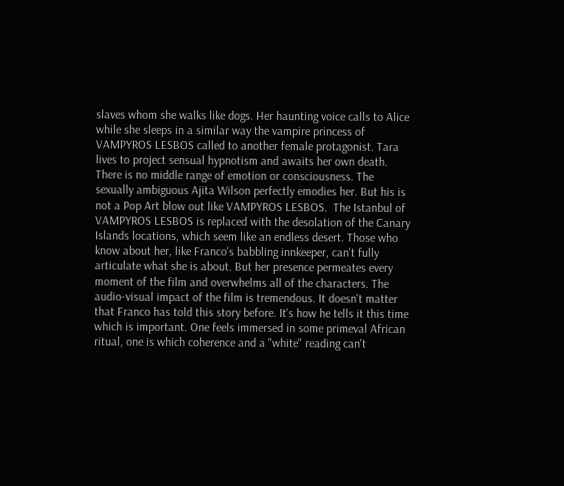slaves whom she walks like dogs. Her haunting voice calls to Alice while she sleeps in a similar way the vampire princess of VAMPYROS LESBOS called to another female protagonist. Tara lives to project sensual hypnotism and awaits her own death. There is no middle range of emotion or consciousness. The sexually ambiguous Ajita Wilson perfectly emodies her. But his is not a Pop Art blow out like VAMPYROS LESBOS.  The Istanbul of VAMPYROS LESBOS is replaced with the desolation of the Canary Islands locations, which seem like an endless desert. Those who know about her, like Franco's babbling innkeeper, can't fully articulate what she is about. But her presence permeates every moment of the film and overwhelms all of the characters. The audio-visual impact of the film is tremendous. It doesn't matter that Franco has told this story before. It's how he tells it this time which is important. One feels immersed in some primeval African ritual, one is which coherence and a "white" reading can't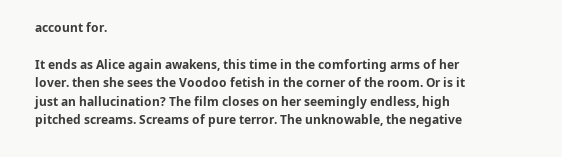account for.

It ends as Alice again awakens, this time in the comforting arms of her lover. then she sees the Voodoo fetish in the corner of the room. Or is it just an hallucination? The film closes on her seemingly endless, high pitched screams. Screams of pure terror. The unknowable, the negative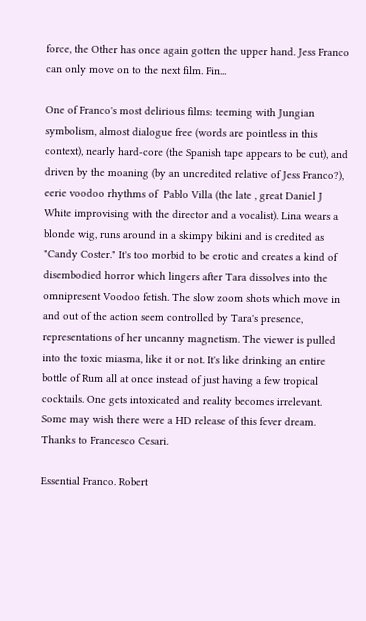force, the Other has once again gotten the upper hand. Jess Franco can only move on to the next film. Fin...

One of Franco's most delirious films: teeming with Jungian symbolism, almost dialogue free (words are pointless in this context), nearly hard-core (the Spanish tape appears to be cut), and driven by the moaning (by an uncredited relative of Jess Franco?), eerie voodoo rhythms of  Pablo Villa (the late , great Daniel J White improvising with the director and a vocalist). Lina wears a blonde wig, runs around in a skimpy bikini and is credited as "Candy Coster." It's too morbid to be erotic and creates a kind of disembodied horror which lingers after Tara dissolves into the omnipresent Voodoo fetish. The slow zoom shots which move in and out of the action seem controlled by Tara's presence, representations of her uncanny magnetism. The viewer is pulled into the toxic miasma, like it or not. It's like drinking an entire bottle of Rum all at once instead of just having a few tropical cocktails. One gets intoxicated and reality becomes irrelevant. Some may wish there were a HD release of this fever dream. Thanks to Francesco Cesari.

Essential Franco. Robert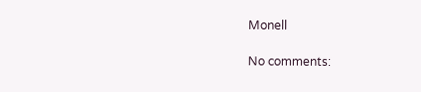Monell

No comments: